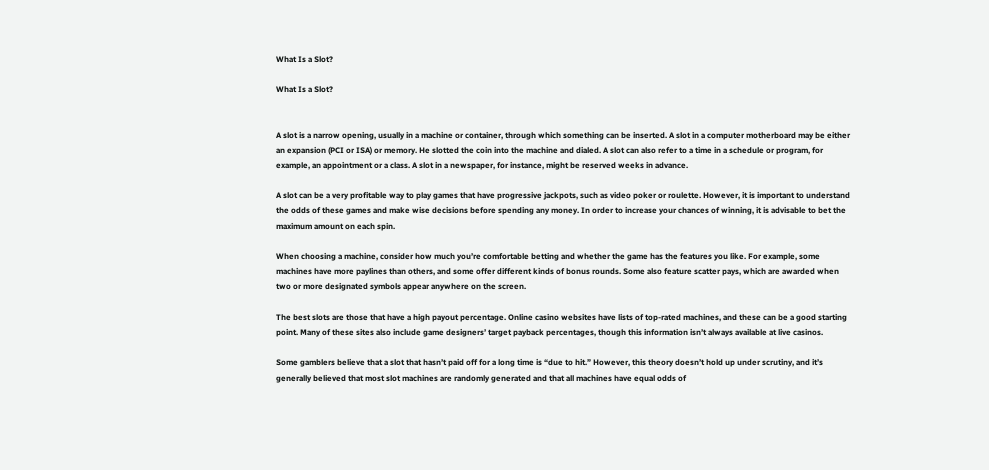What Is a Slot?

What Is a Slot?


A slot is a narrow opening, usually in a machine or container, through which something can be inserted. A slot in a computer motherboard may be either an expansion (PCI or ISA) or memory. He slotted the coin into the machine and dialed. A slot can also refer to a time in a schedule or program, for example, an appointment or a class. A slot in a newspaper, for instance, might be reserved weeks in advance.

A slot can be a very profitable way to play games that have progressive jackpots, such as video poker or roulette. However, it is important to understand the odds of these games and make wise decisions before spending any money. In order to increase your chances of winning, it is advisable to bet the maximum amount on each spin.

When choosing a machine, consider how much you’re comfortable betting and whether the game has the features you like. For example, some machines have more paylines than others, and some offer different kinds of bonus rounds. Some also feature scatter pays, which are awarded when two or more designated symbols appear anywhere on the screen.

The best slots are those that have a high payout percentage. Online casino websites have lists of top-rated machines, and these can be a good starting point. Many of these sites also include game designers’ target payback percentages, though this information isn’t always available at live casinos.

Some gamblers believe that a slot that hasn’t paid off for a long time is “due to hit.” However, this theory doesn’t hold up under scrutiny, and it’s generally believed that most slot machines are randomly generated and that all machines have equal odds of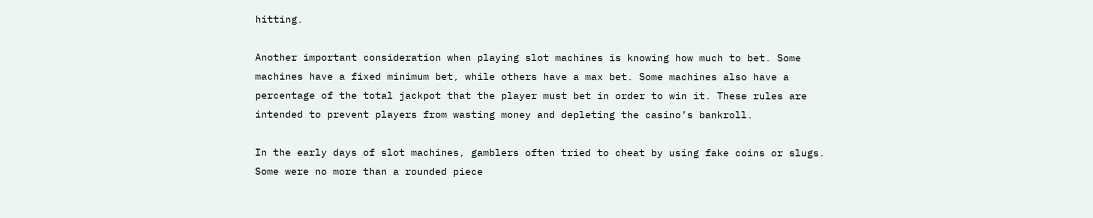hitting.

Another important consideration when playing slot machines is knowing how much to bet. Some machines have a fixed minimum bet, while others have a max bet. Some machines also have a percentage of the total jackpot that the player must bet in order to win it. These rules are intended to prevent players from wasting money and depleting the casino’s bankroll.

In the early days of slot machines, gamblers often tried to cheat by using fake coins or slugs. Some were no more than a rounded piece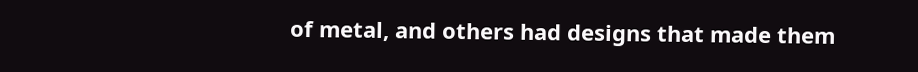of metal, and others had designs that made them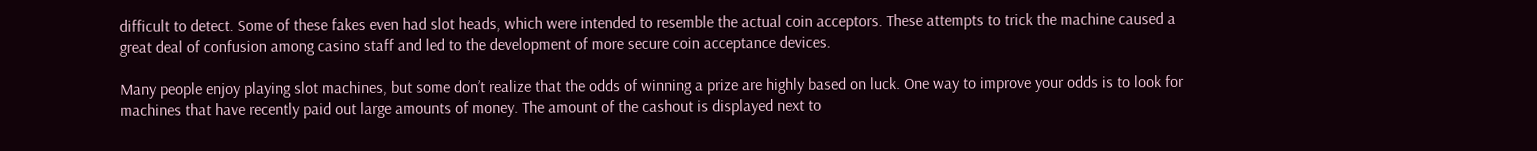difficult to detect. Some of these fakes even had slot heads, which were intended to resemble the actual coin acceptors. These attempts to trick the machine caused a great deal of confusion among casino staff and led to the development of more secure coin acceptance devices.

Many people enjoy playing slot machines, but some don’t realize that the odds of winning a prize are highly based on luck. One way to improve your odds is to look for machines that have recently paid out large amounts of money. The amount of the cashout is displayed next to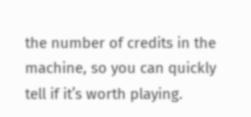the number of credits in the machine, so you can quickly tell if it’s worth playing.